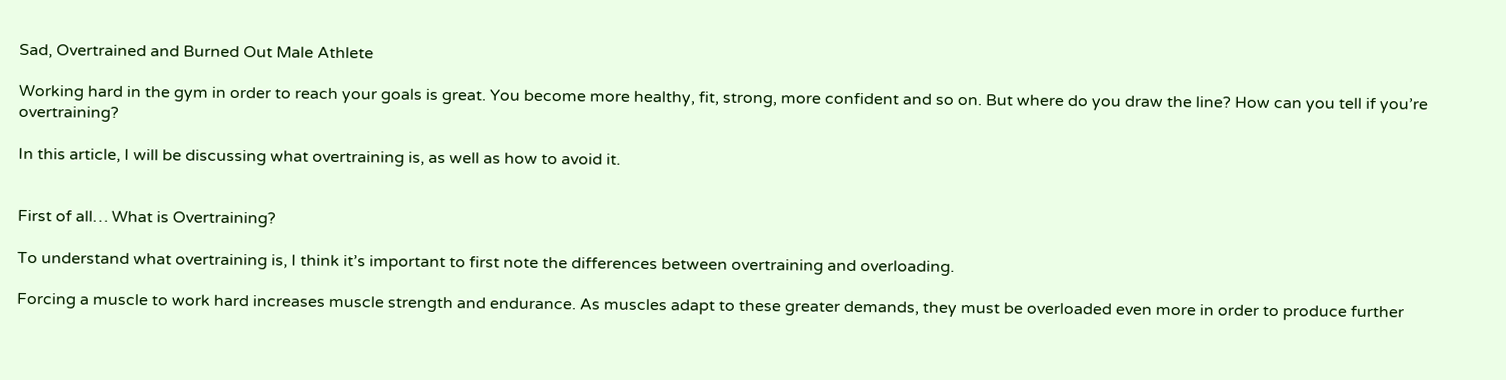Sad, Overtrained and Burned Out Male Athlete

Working hard in the gym in order to reach your goals is great. You become more healthy, fit, strong, more confident and so on. But where do you draw the line? How can you tell if you’re overtraining?

In this article, I will be discussing what overtraining is, as well as how to avoid it.


First of all… What is Overtraining?

To understand what overtraining is, I think it’s important to first note the differences between overtraining and overloading.

Forcing a muscle to work hard increases muscle strength and endurance. As muscles adapt to these greater demands, they must be overloaded even more in order to produce further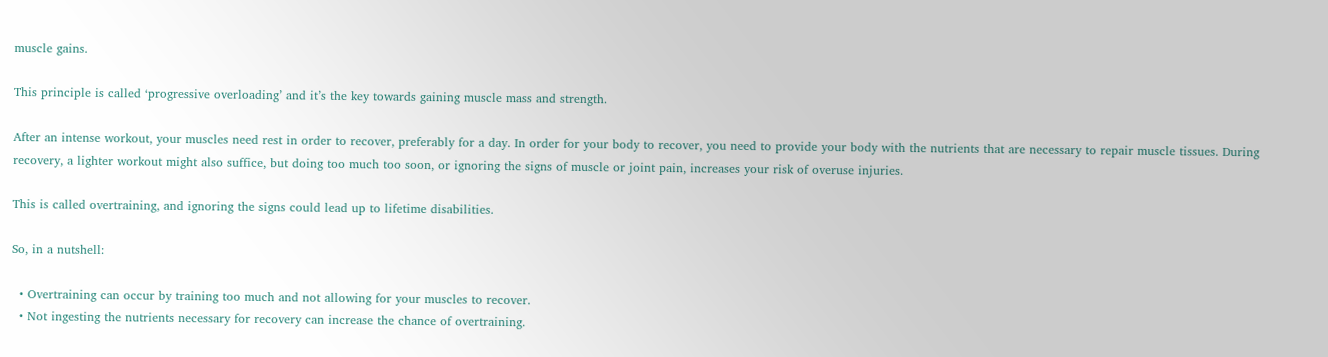muscle gains.

This principle is called ‘progressive overloading’ and it’s the key towards gaining muscle mass and strength.

After an intense workout, your muscles need rest in order to recover, preferably for a day. In order for your body to recover, you need to provide your body with the nutrients that are necessary to repair muscle tissues. During recovery, a lighter workout might also suffice, but doing too much too soon, or ignoring the signs of muscle or joint pain, increases your risk of overuse injuries.

This is called overtraining, and ignoring the signs could lead up to lifetime disabilities.

So, in a nutshell:

  • Overtraining can occur by training too much and not allowing for your muscles to recover.
  • Not ingesting the nutrients necessary for recovery can increase the chance of overtraining.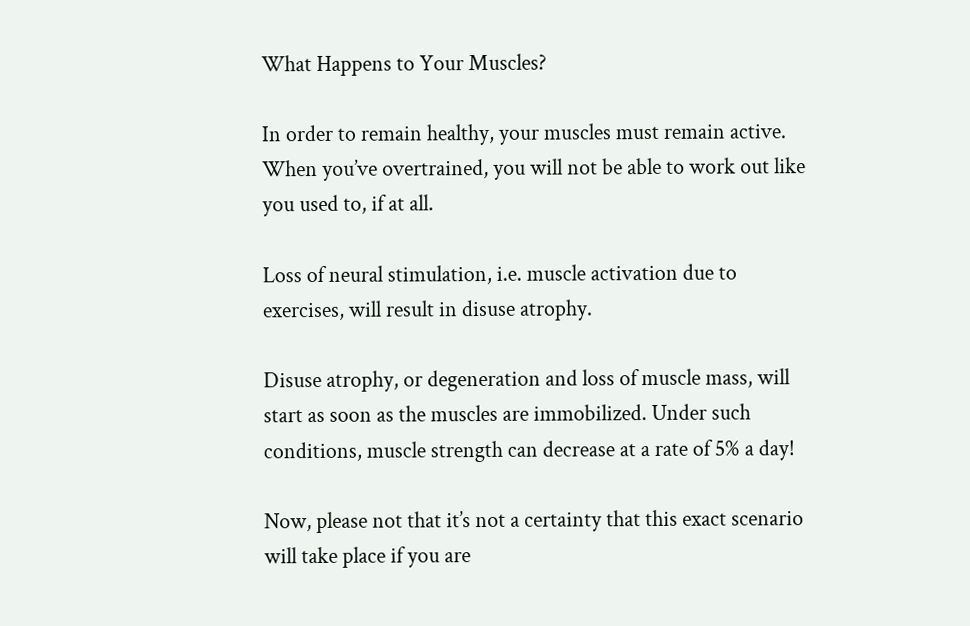What Happens to Your Muscles?

In order to remain healthy, your muscles must remain active. When you’ve overtrained, you will not be able to work out like you used to, if at all.

Loss of neural stimulation, i.e. muscle activation due to exercises, will result in disuse atrophy.

Disuse atrophy, or degeneration and loss of muscle mass, will start as soon as the muscles are immobilized. Under such conditions, muscle strength can decrease at a rate of 5% a day!

Now, please not that it’s not a certainty that this exact scenario will take place if you are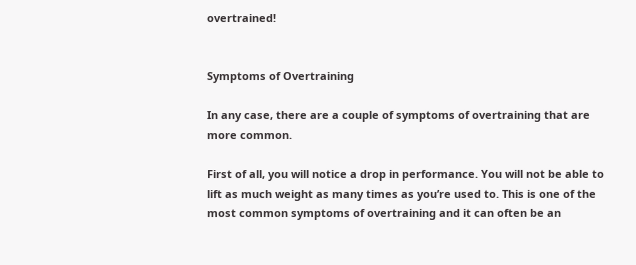overtrained!


Symptoms of Overtraining

In any case, there are a couple of symptoms of overtraining that are more common.

First of all, you will notice a drop in performance. You will not be able to lift as much weight as many times as you’re used to. This is one of the most common symptoms of overtraining and it can often be an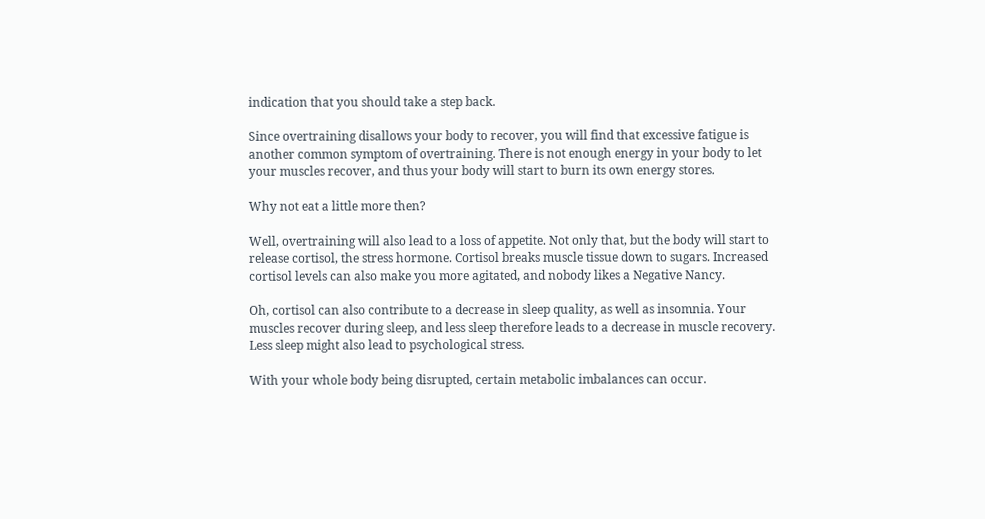indication that you should take a step back.

Since overtraining disallows your body to recover, you will find that excessive fatigue is another common symptom of overtraining. There is not enough energy in your body to let your muscles recover, and thus your body will start to burn its own energy stores.

Why not eat a little more then?

Well, overtraining will also lead to a loss of appetite. Not only that, but the body will start to release cortisol, the stress hormone. Cortisol breaks muscle tissue down to sugars. Increased cortisol levels can also make you more agitated, and nobody likes a Negative Nancy.

Oh, cortisol can also contribute to a decrease in sleep quality, as well as insomnia. Your muscles recover during sleep, and less sleep therefore leads to a decrease in muscle recovery. Less sleep might also lead to psychological stress.

With your whole body being disrupted, certain metabolic imbalances can occur.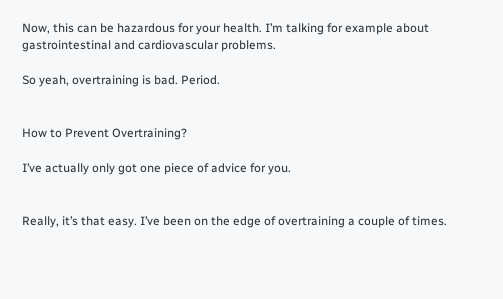Now, this can be hazardous for your health. I’m talking for example about gastrointestinal and cardiovascular problems.

So yeah, overtraining is bad. Period.


How to Prevent Overtraining?

I’ve actually only got one piece of advice for you.


Really, it’s that easy. I’ve been on the edge of overtraining a couple of times.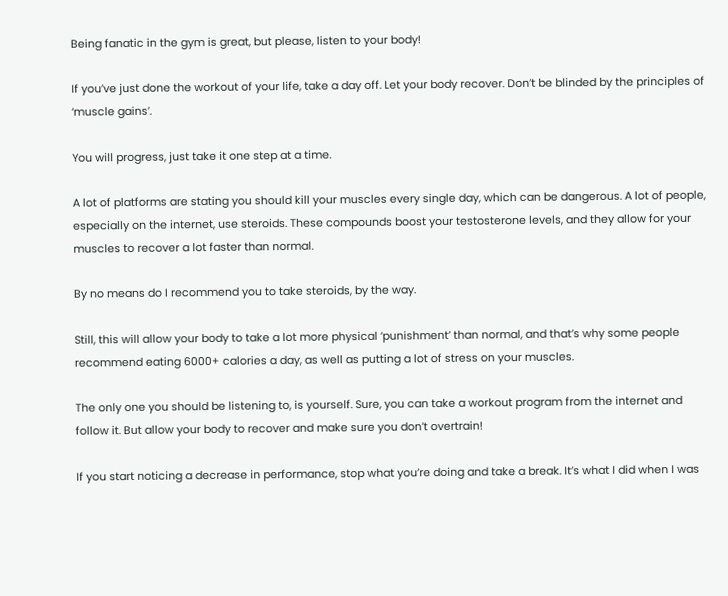Being fanatic in the gym is great, but please, listen to your body!

If you’ve just done the workout of your life, take a day off. Let your body recover. Don’t be blinded by the principles of ‘muscle gains’.

You will progress, just take it one step at a time.

A lot of platforms are stating you should kill your muscles every single day, which can be dangerous. A lot of people, especially on the internet, use steroids. These compounds boost your testosterone levels, and they allow for your muscles to recover a lot faster than normal.

By no means do I recommend you to take steroids, by the way.

Still, this will allow your body to take a lot more physical ‘punishment’ than normal, and that’s why some people recommend eating 6000+ calories a day, as well as putting a lot of stress on your muscles.

The only one you should be listening to, is yourself. Sure, you can take a workout program from the internet and follow it. But allow your body to recover and make sure you don’t overtrain!

If you start noticing a decrease in performance, stop what you’re doing and take a break. It’s what I did when I was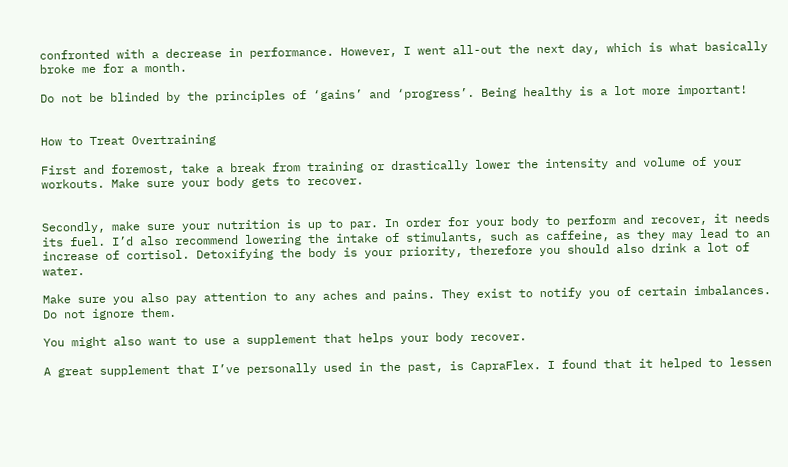confronted with a decrease in performance. However, I went all-out the next day, which is what basically broke me for a month.

Do not be blinded by the principles of ‘gains’ and ‘progress’. Being healthy is a lot more important!


How to Treat Overtraining

First and foremost, take a break from training or drastically lower the intensity and volume of your workouts. Make sure your body gets to recover.


Secondly, make sure your nutrition is up to par. In order for your body to perform and recover, it needs its fuel. I’d also recommend lowering the intake of stimulants, such as caffeine, as they may lead to an increase of cortisol. Detoxifying the body is your priority, therefore you should also drink a lot of water.

Make sure you also pay attention to any aches and pains. They exist to notify you of certain imbalances. Do not ignore them.

You might also want to use a supplement that helps your body recover.

A great supplement that I’ve personally used in the past, is CapraFlex. I found that it helped to lessen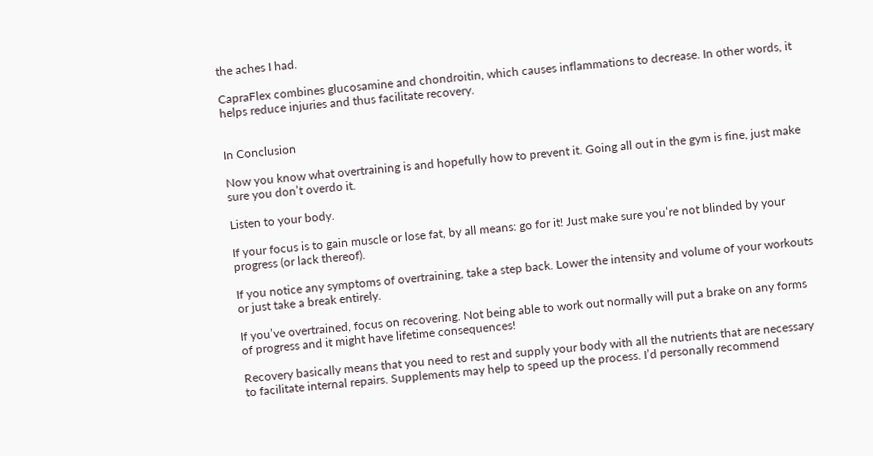the aches I had.

CapraFlex combines glucosamine and chondroitin, which causes inflammations to decrease. In other words, it helps reduce injuries and thus facilitate recovery.


In Conclusion

Now you know what overtraining is and hopefully how to prevent it. Going all out in the gym is fine, just make sure you don’t overdo it.

Listen to your body.

If your focus is to gain muscle or lose fat, by all means: go for it! Just make sure you’re not blinded by your progress (or lack thereof).

If you notice any symptoms of overtraining, take a step back. Lower the intensity and volume of your workouts or just take a break entirely.

If you’ve overtrained, focus on recovering. Not being able to work out normally will put a brake on any forms of progress and it might have lifetime consequences!

Recovery basically means that you need to rest and supply your body with all the nutrients that are necessary to facilitate internal repairs. Supplements may help to speed up the process. I’d personally recommend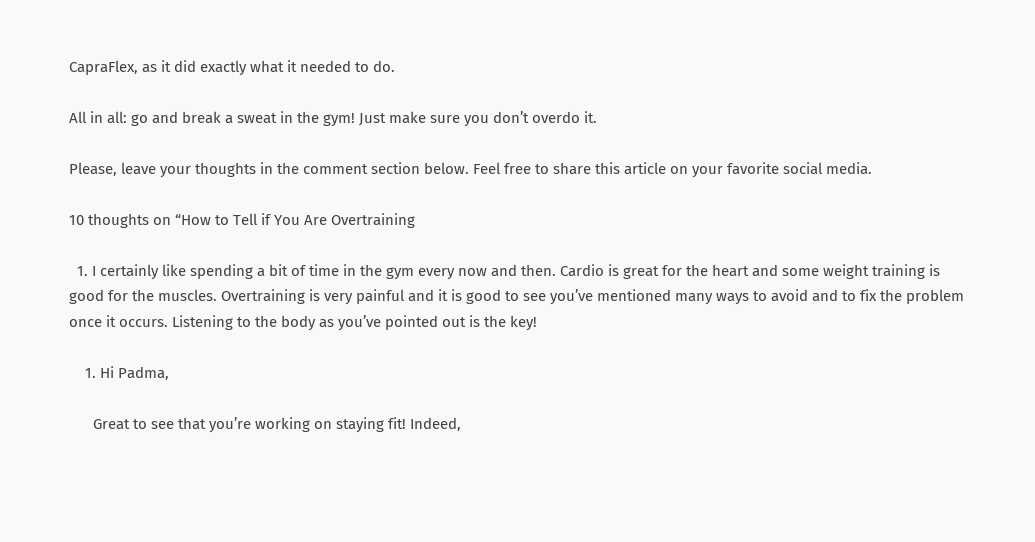CapraFlex, as it did exactly what it needed to do.

All in all: go and break a sweat in the gym! Just make sure you don’t overdo it.

Please, leave your thoughts in the comment section below. Feel free to share this article on your favorite social media.

10 thoughts on “How to Tell if You Are Overtraining

  1. I certainly like spending a bit of time in the gym every now and then. Cardio is great for the heart and some weight training is good for the muscles. Overtraining is very painful and it is good to see you’ve mentioned many ways to avoid and to fix the problem once it occurs. Listening to the body as you’ve pointed out is the key!

    1. Hi Padma,

      Great to see that you’re working on staying fit! Indeed,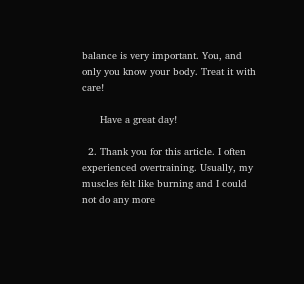balance is very important. You, and only you know your body. Treat it with care!

      Have a great day!

  2. Thank you for this article. I often experienced overtraining. Usually, my muscles felt like burning and I could not do any more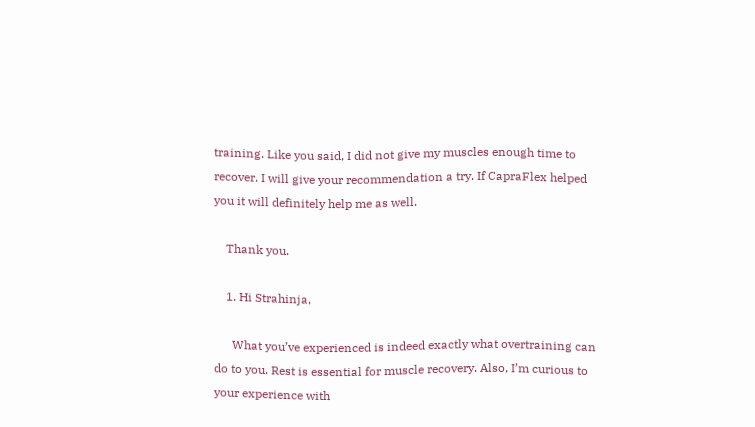training. Like you said, I did not give my muscles enough time to recover. I will give your recommendation a try. If CapraFlex helped you it will definitely help me as well.

    Thank you.

    1. Hi Strahinja,

      What you’ve experienced is indeed exactly what overtraining can do to you. Rest is essential for muscle recovery. Also, I’m curious to your experience with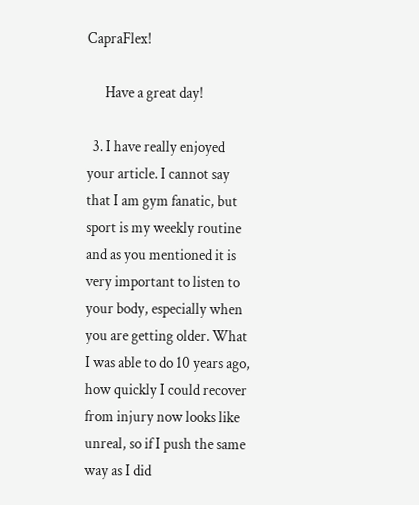CapraFlex!

      Have a great day!

  3. I have really enjoyed your article. I cannot say that I am gym fanatic, but sport is my weekly routine and as you mentioned it is very important to listen to your body, especially when you are getting older. What I was able to do 10 years ago, how quickly I could recover from injury now looks like unreal, so if I push the same way as I did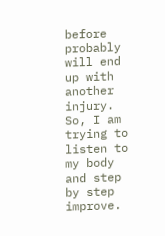before probably will end up with another injury. So, I am trying to listen to my body and step by step improve.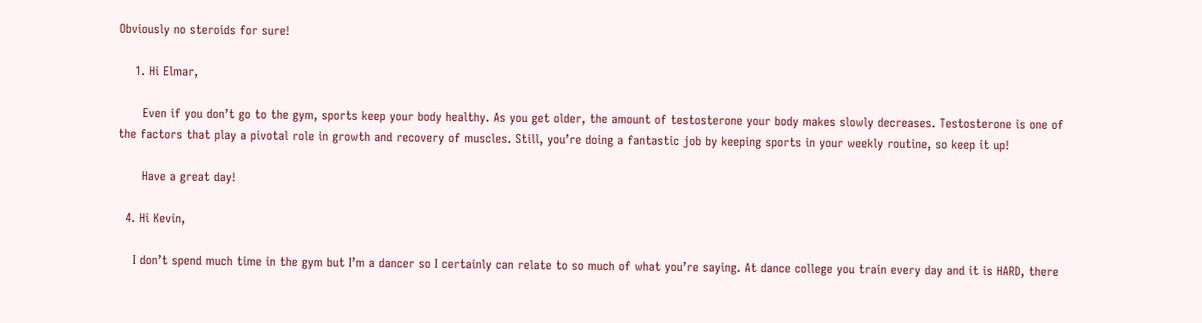Obviously no steroids for sure!

    1. Hi Elmar,

      Even if you don’t go to the gym, sports keep your body healthy. As you get older, the amount of testosterone your body makes slowly decreases. Testosterone is one of the factors that play a pivotal role in growth and recovery of muscles. Still, you’re doing a fantastic job by keeping sports in your weekly routine, so keep it up!

      Have a great day!

  4. Hi Kevin,

    I don’t spend much time in the gym but I’m a dancer so I certainly can relate to so much of what you’re saying. At dance college you train every day and it is HARD, there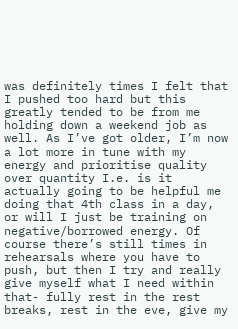was definitely times I felt that I pushed too hard but this greatly tended to be from me holding down a weekend job as well. As I’ve got older, I’m now a lot more in tune with my energy and prioritise quality over quantity I.e. is it actually going to be helpful me doing that 4th class in a day, or will I just be training on negative/borrowed energy. Of course there’s still times in rehearsals where you have to push, but then I try and really give myself what I need within that- fully rest in the rest breaks, rest in the eve, give my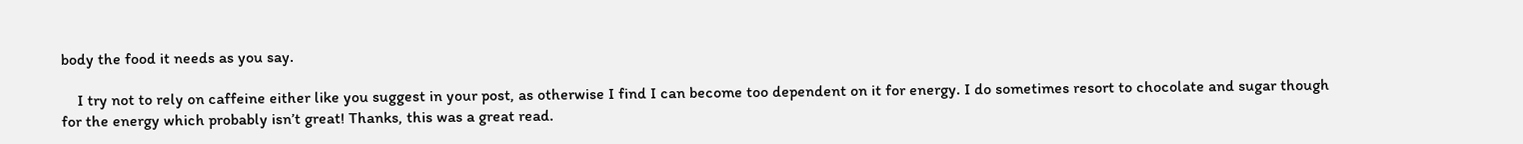body the food it needs as you say.

    I try not to rely on caffeine either like you suggest in your post, as otherwise I find I can become too dependent on it for energy. I do sometimes resort to chocolate and sugar though for the energy which probably isn’t great! Thanks, this was a great read.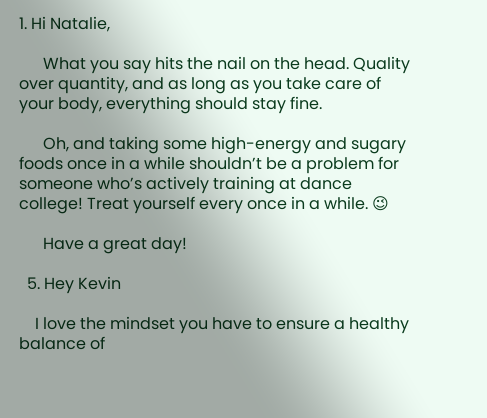1. Hi Natalie,

      What you say hits the nail on the head. Quality over quantity, and as long as you take care of your body, everything should stay fine.

      Oh, and taking some high-energy and sugary foods once in a while shouldn’t be a problem for someone who’s actively training at dance college! Treat yourself every once in a while. 😉

      Have a great day!

  5. Hey Kevin

    I love the mindset you have to ensure a healthy balance of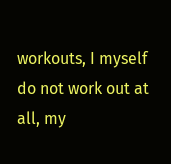workouts, I myself do not work out at all, my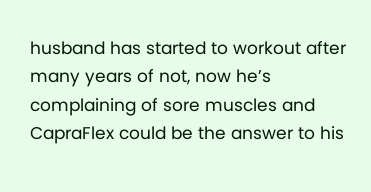husband has started to workout after many years of not, now he’s complaining of sore muscles and CapraFlex could be the answer to his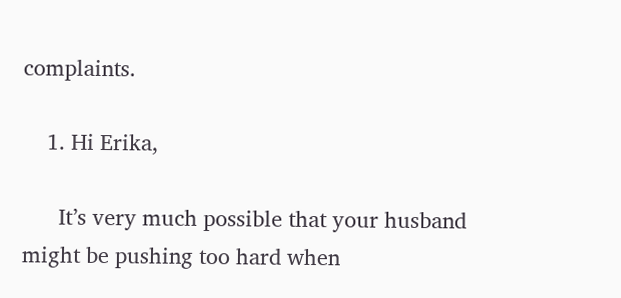complaints.

    1. Hi Erika,

      It’s very much possible that your husband might be pushing too hard when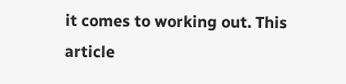it comes to working out. This article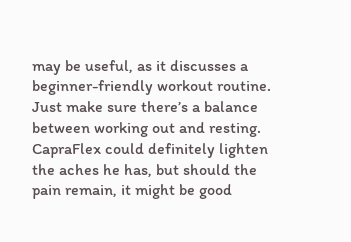may be useful, as it discusses a beginner-friendly workout routine. Just make sure there’s a balance between working out and resting. CapraFlex could definitely lighten the aches he has, but should the pain remain, it might be good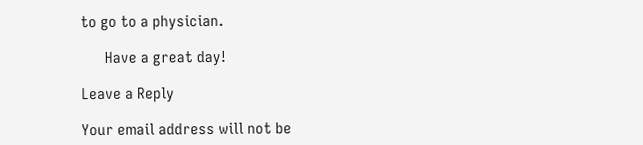to go to a physician.

      Have a great day!

Leave a Reply

Your email address will not be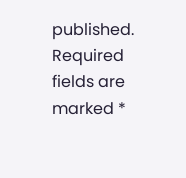published. Required fields are marked *